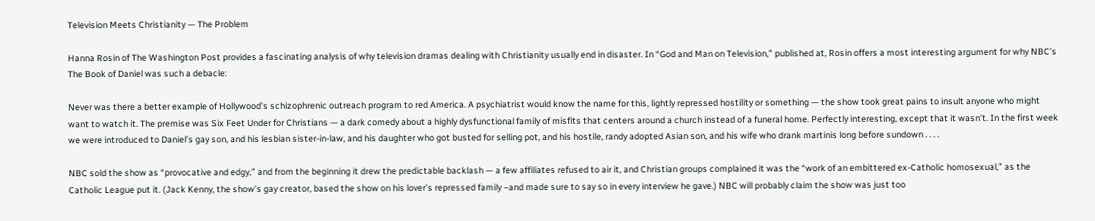Television Meets Christianity — The Problem

Hanna Rosin of The Washington Post provides a fascinating analysis of why television dramas dealing with Christianity usually end in disaster. In “God and Man on Television,” published at, Rosin offers a most interesting argument for why NBC’s The Book of Daniel was such a debacle:

Never was there a better example of Hollywood’s schizophrenic outreach program to red America. A psychiatrist would know the name for this, lightly repressed hostility or something — the show took great pains to insult anyone who might want to watch it. The premise was Six Feet Under for Christians — a dark comedy about a highly dysfunctional family of misfits that centers around a church instead of a funeral home. Perfectly interesting, except that it wasn’t. In the first week we were introduced to Daniel’s gay son, and his lesbian sister-in-law, and his daughter who got busted for selling pot, and his hostile, randy adopted Asian son, and his wife who drank martinis long before sundown . . . .

NBC sold the show as “provocative and edgy,” and from the beginning it drew the predictable backlash — a few affiliates refused to air it, and Christian groups complained it was the “work of an embittered ex-Catholic homosexual,” as the Catholic League put it. (Jack Kenny, the show’s gay creator, based the show on his lover’s repressed family –and made sure to say so in every interview he gave.) NBC will probably claim the show was just too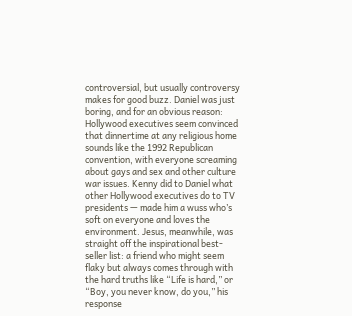controversial, but usually controversy makes for good buzz. Daniel was just boring, and for an obvious reason: Hollywood executives seem convinced that dinnertime at any religious home sounds like the 1992 Republican convention, with everyone screaming about gays and sex and other culture war issues. Kenny did to Daniel what other Hollywood executives do to TV presidents — made him a wuss who’s soft on everyone and loves the environment. Jesus, meanwhile, was straight off the inspirational best-seller list: a friend who might seem flaky but always comes through with the hard truths like “Life is hard,” or “Boy, you never know, do you,” his response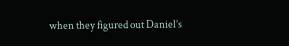when they figured out Daniel’s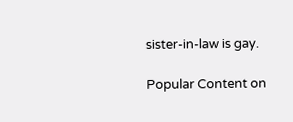sister-in-law is gay.

Popular Content on